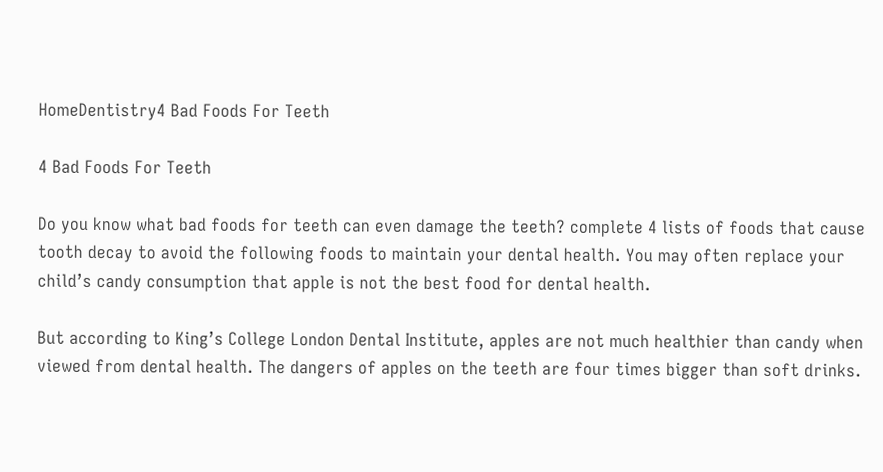HomeDentistry4 Bad Foods For Teeth

4 Bad Foods For Teeth

Do you know what bad foods for teeth can even damage the teeth? complete 4 lists of foods that cause tooth decay to avoid the following foods to maintain your dental health. You may often replace your child’s candy consumption that apple is not the best food for dental health.

But according to King’s College London Dental Institute, apples are not much healthier than candy when viewed from dental health. The dangers of apples on the teeth are four times bigger than soft drinks.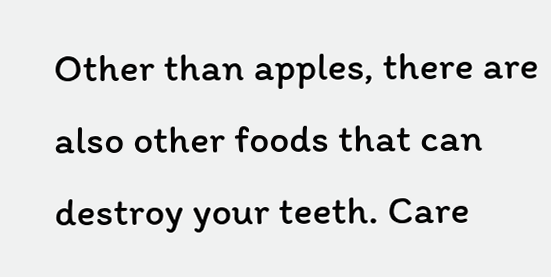Other than apples, there are also other foods that can destroy your teeth. Care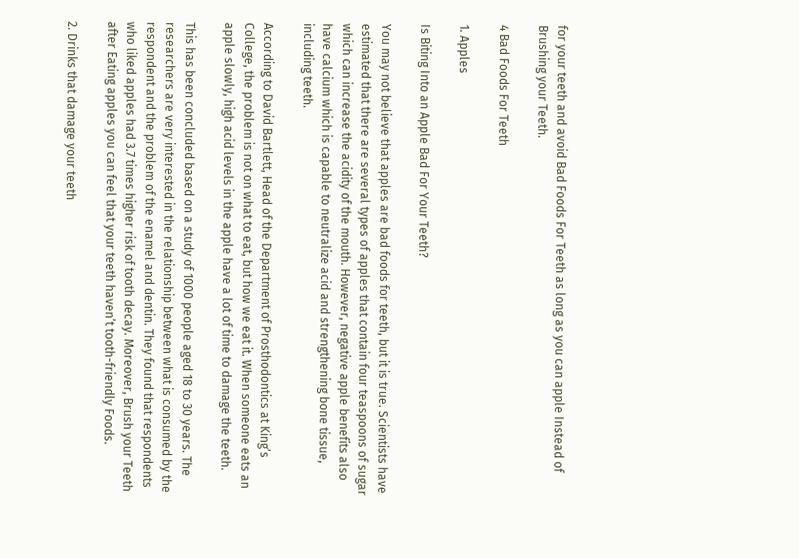for your teeth and avoid Bad Foods For Teeth as long as you can apple Instead of Brushing your Teeth.

4 Bad Foods For Teeth

1. Apples

Is Biting Into an Apple Bad For Your Teeth?

You may not believe that apples are bad foods for teeth, but it is true. Scientists have estimated that there are several types of apples that contain four teaspoons of sugar which can increase the acidity of the mouth. However, negative apple benefits also have calcium which is capable to neutralize acid and strengthening bone tissue, including teeth.

According to David Bartlett, Head of the Department of Prosthodontics at King’s College, the problem is not on what to eat, but how we eat it. When someone eats an apple slowly, high acid levels in the apple have a lot of time to damage the teeth.

This has been concluded based on a study of 1000 people aged 18 to 30 years. The researchers are very interested in the relationship between what is consumed by the respondent and the problem of the enamel and dentin. They found that respondents who liked apples had 3.7 times higher risk of tooth decay. Moreover, Brush your Teeth after Eating apples you can feel that your teeth haven’t tooth-friendly Foods.

2. Drinks that damage your teeth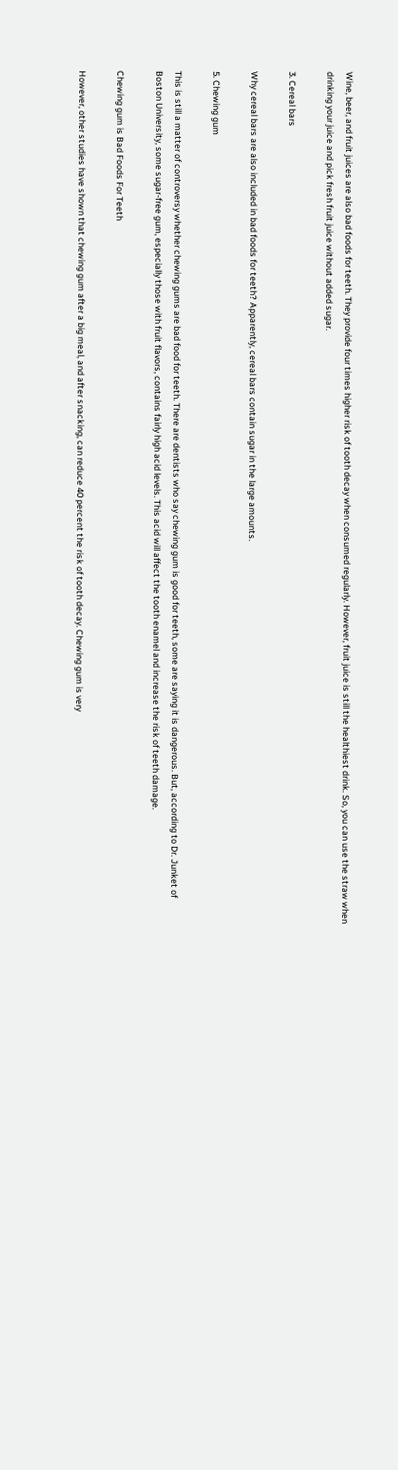Wine, beer, and fruit juices are also bad foods for teeth. They provide four times higher risk of tooth decay when consumed regularly. However, fruit juice is still the healthiest drink. So, you can use the straw when drinking your juice and pick fresh fruit juice without added sugar.

3. Cereal bars

Why cereal bars are also included in bad foods for teeth? Apparently, cereal bars contain sugar in the large amounts.

5. Chewing gum

This is still a matter of controversy whether chewing gums are bad food for teeth. There are dentists who say chewing gum is good for teeth, some are saying it is dangerous. But, according to Dr. Junket of Boston University, some sugar-free gum, especially those with fruit flavors, contains fairly high acid levels. This acid will affect the tooth enamel and increase the risk of teeth damage.

Chewing gum is Bad Foods For Teeth

However, other studies have shown that chewing gum after a big meal, and after snacking, can reduce 40 percent the risk of tooth decay. Chewing gum is very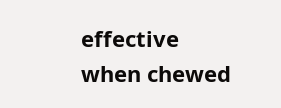effective when chewed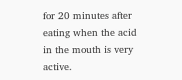for 20 minutes after eating when the acid in the mouth is very active.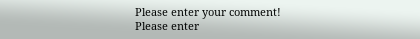Please enter your comment!
Please enter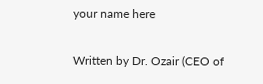your name here

Written by Dr. Ozair (CEO of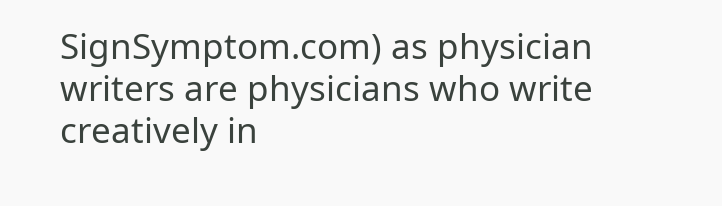SignSymptom.com) as physician writers are physicians who write creatively in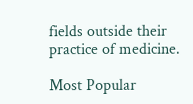fields outside their practice of medicine.

Most Popular